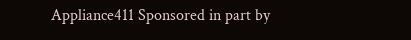Appliance411 Sponsored in part by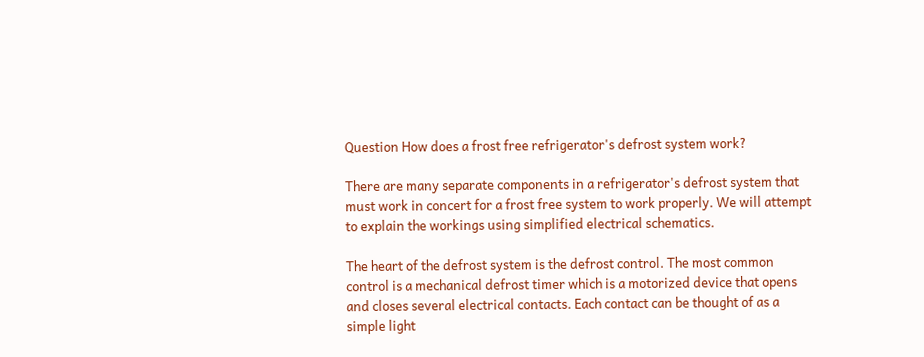Question How does a frost free refrigerator's defrost system work?

There are many separate components in a refrigerator's defrost system that must work in concert for a frost free system to work properly. We will attempt to explain the workings using simplified electrical schematics.

The heart of the defrost system is the defrost control. The most common control is a mechanical defrost timer which is a motorized device that opens and closes several electrical contacts. Each contact can be thought of as a simple light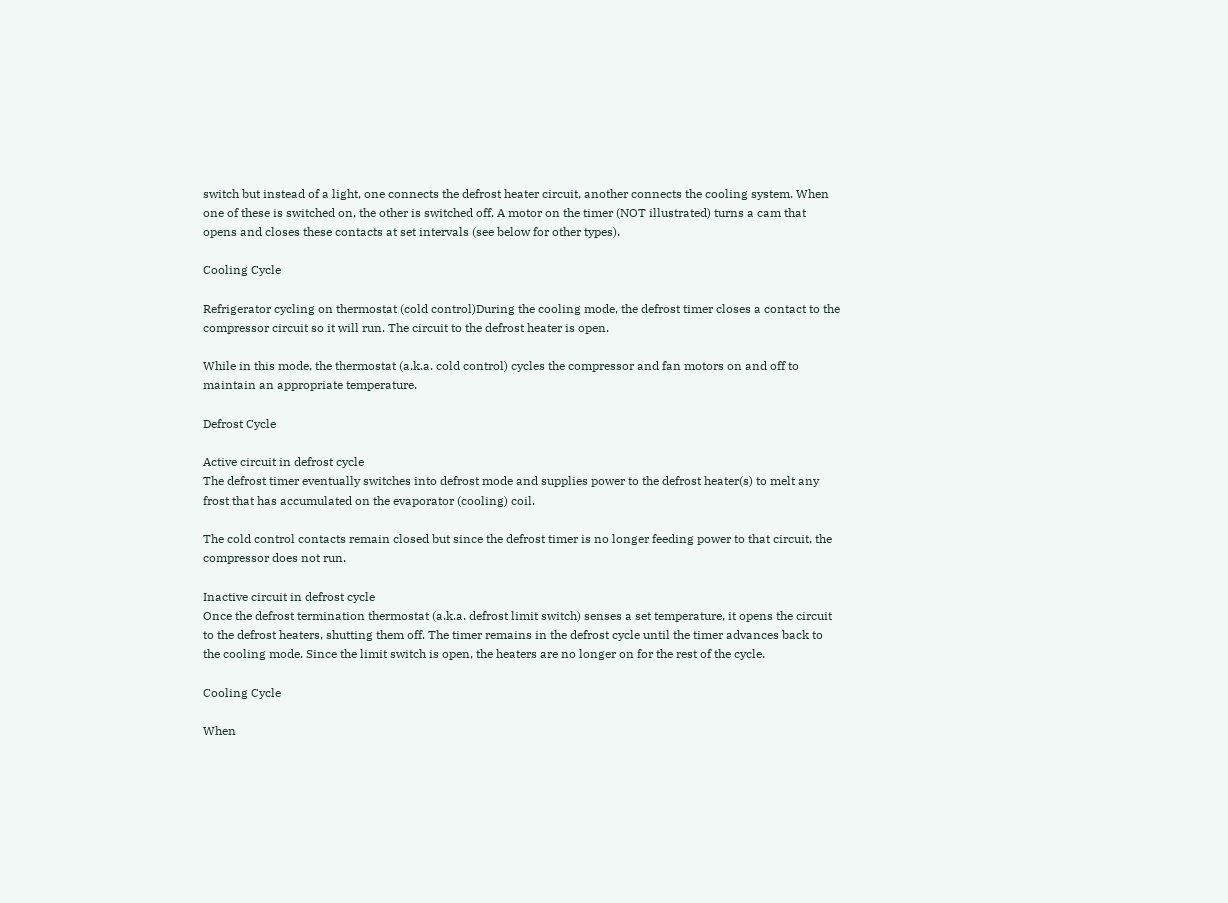switch but instead of a light, one connects the defrost heater circuit, another connects the cooling system. When one of these is switched on, the other is switched off. A motor on the timer (NOT illustrated) turns a cam that opens and closes these contacts at set intervals (see below for other types).

Cooling Cycle

Refrigerator cycling on thermostat (cold control)During the cooling mode, the defrost timer closes a contact to the compressor circuit so it will run. The circuit to the defrost heater is open.

While in this mode, the thermostat (a.k.a. cold control) cycles the compressor and fan motors on and off to maintain an appropriate temperature.

Defrost Cycle

Active circuit in defrost cycle
The defrost timer eventually switches into defrost mode and supplies power to the defrost heater(s) to melt any frost that has accumulated on the evaporator (cooling) coil.

The cold control contacts remain closed but since the defrost timer is no longer feeding power to that circuit, the compressor does not run.

Inactive circuit in defrost cycle
Once the defrost termination thermostat (a.k.a. defrost limit switch) senses a set temperature, it opens the circuit to the defrost heaters, shutting them off. The timer remains in the defrost cycle until the timer advances back to the cooling mode. Since the limit switch is open, the heaters are no longer on for the rest of the cycle.

Cooling Cycle

When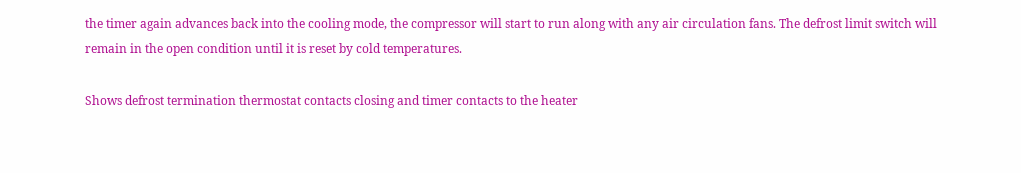the timer again advances back into the cooling mode, the compressor will start to run along with any air circulation fans. The defrost limit switch will remain in the open condition until it is reset by cold temperatures.

Shows defrost termination thermostat contacts closing and timer contacts to the heater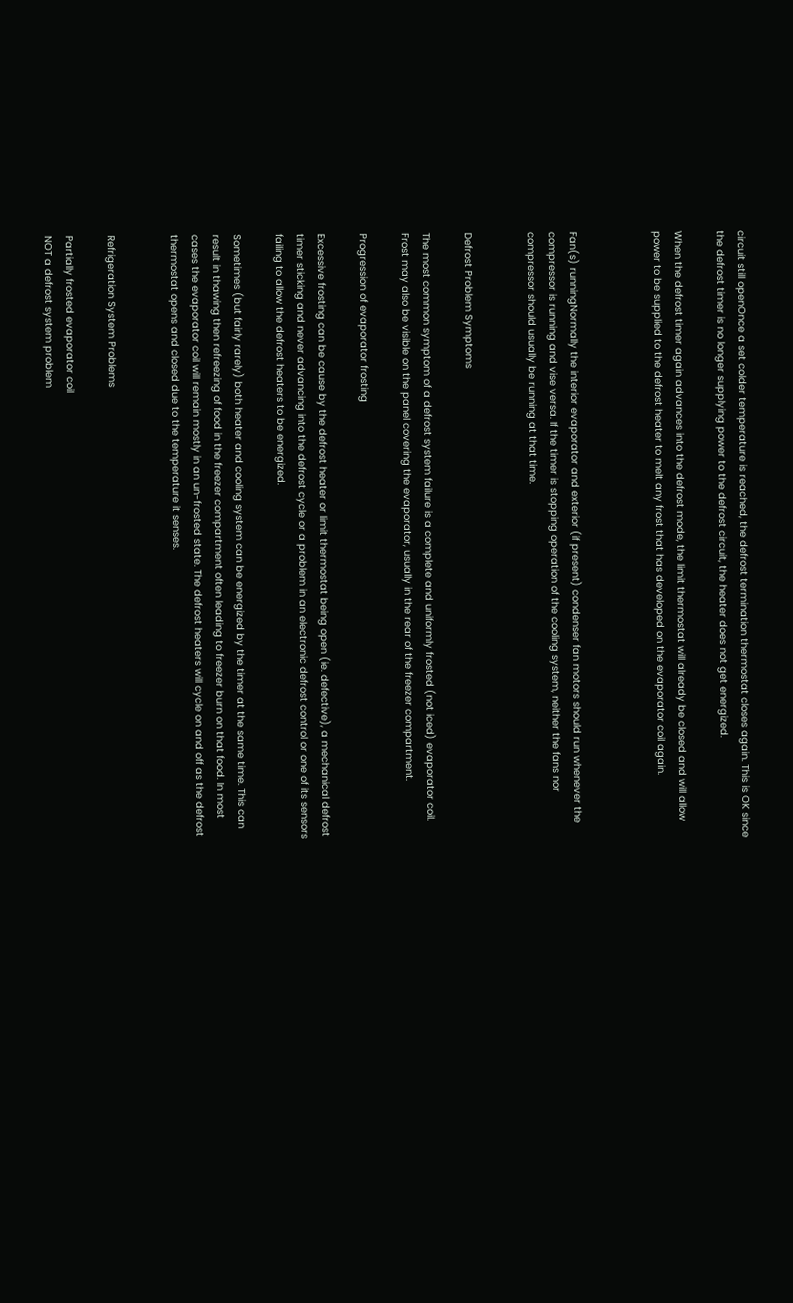circuit still openOnce a set colder temperature is reached, the defrost termination thermostat closes again. This is OK since the defrost timer is no longer supplying power to the defrost circuit, the heater does not get energized.

When the defrost timer again advances into the defrost mode, the limit thermostat will already be closed and will allow power to be supplied to the defrost heater to melt any frost that has developed on the evaporator coil again.



Fan(s) runningNormally the interior evaporator and exterior (if present) condenser fan motors should run whenever the compressor is running and vise versa. If the timer is stopping operation of the cooling system, neither the fans nor compressor should usually be running at that time.


Defrost Problem Symptoms

The most common symptom of a defrost system failure is a complete and uniformly frosted (not iced) evaporator coil. Frost may also be visible on the panel covering the evaporator, usually in the rear of the freezer compartment.

Progression of evaporator frosting

Excessive frosting can be cause by the defrost heater or limit thermostat being open (ie. defective), a mechanical defrost timer sticking and never advancing into the defrost cycle or a problem in an electronic defrost control or one of its sensors failing to allow the defrost heaters to be energized.

Sometimes (but fairly rarely) both heater and cooling system can be energized by the timer at the same time. This can result in thawing then refreezing of food in the freezer compartment often leading to freezer burn on that food. In most cases the evaporator coil will remain mostly in an un-frosted state. The defrost heaters will cycle on and off as the defrost thermostat opens and closed due to the temperature it senses.


Refrigeration System Problems

Partially frosted evaporator coil
NOT a defrost system problem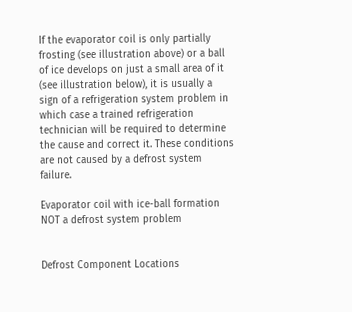If the evaporator coil is only partially frosting (see illustration above) or a ball of ice develops on just a small area of it (see illustration below), it is usually a sign of a refrigeration system problem in which case a trained refrigeration technician will be required to determine the cause and correct it. These conditions are not caused by a defrost system failure.

Evaporator coil with ice-ball formation
NOT a defrost system problem


Defrost Component Locations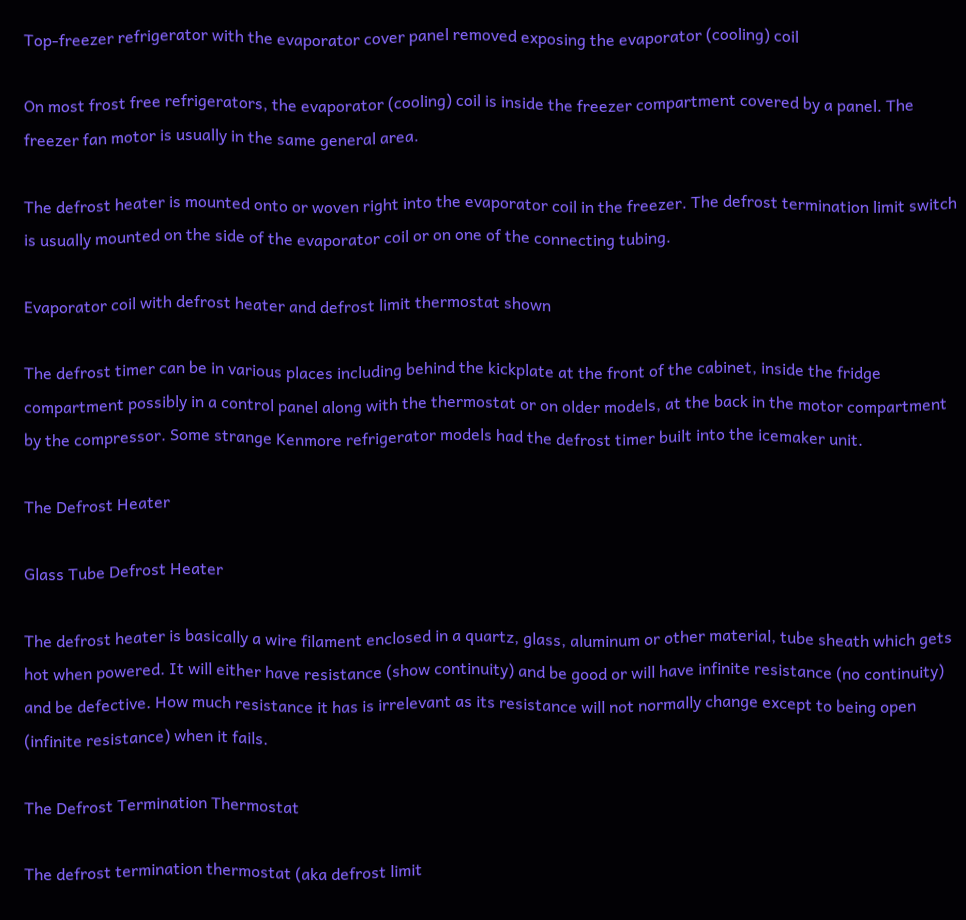Top-freezer refrigerator with the evaporator cover panel removed exposing the evaporator (cooling) coil

On most frost free refrigerators, the evaporator (cooling) coil is inside the freezer compartment covered by a panel. The freezer fan motor is usually in the same general area.

The defrost heater is mounted onto or woven right into the evaporator coil in the freezer. The defrost termination limit switch is usually mounted on the side of the evaporator coil or on one of the connecting tubing.

Evaporator coil with defrost heater and defrost limit thermostat shown

The defrost timer can be in various places including behind the kickplate at the front of the cabinet, inside the fridge compartment possibly in a control panel along with the thermostat or on older models, at the back in the motor compartment by the compressor. Some strange Kenmore refrigerator models had the defrost timer built into the icemaker unit.

The Defrost Heater

Glass Tube Defrost Heater

The defrost heater is basically a wire filament enclosed in a quartz, glass, aluminum or other material, tube sheath which gets hot when powered. It will either have resistance (show continuity) and be good or will have infinite resistance (no continuity) and be defective. How much resistance it has is irrelevant as its resistance will not normally change except to being open (infinite resistance) when it fails.

The Defrost Termination Thermostat

The defrost termination thermostat (aka defrost limit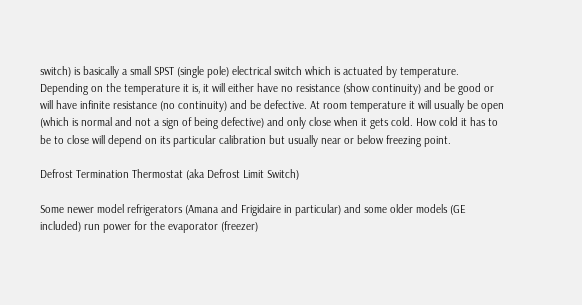switch) is basically a small SPST (single pole) electrical switch which is actuated by temperature. Depending on the temperature it is, it will either have no resistance (show continuity) and be good or will have infinite resistance (no continuity) and be defective. At room temperature it will usually be open (which is normal and not a sign of being defective) and only close when it gets cold. How cold it has to be to close will depend on its particular calibration but usually near or below freezing point.

Defrost Termination Thermostat (aka Defrost Limit Switch)

Some newer model refrigerators (Amana and Frigidaire in particular) and some older models (GE included) run power for the evaporator (freezer)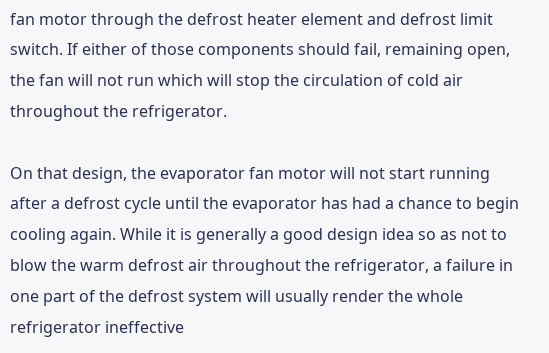fan motor through the defrost heater element and defrost limit switch. If either of those components should fail, remaining open, the fan will not run which will stop the circulation of cold air throughout the refrigerator.

On that design, the evaporator fan motor will not start running after a defrost cycle until the evaporator has had a chance to begin cooling again. While it is generally a good design idea so as not to blow the warm defrost air throughout the refrigerator, a failure in one part of the defrost system will usually render the whole refrigerator ineffective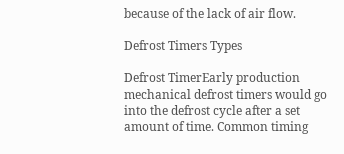because of the lack of air flow.

Defrost Timers Types

Defrost TimerEarly production mechanical defrost timers would go into the defrost cycle after a set amount of time. Common timing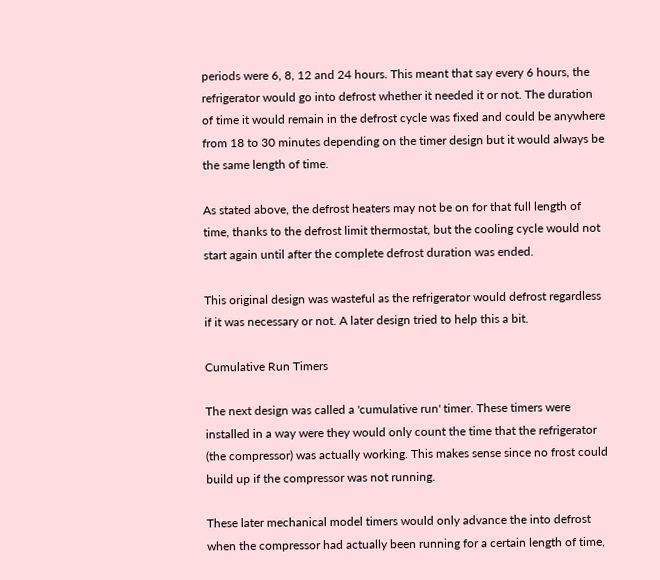periods were 6, 8, 12 and 24 hours. This meant that say every 6 hours, the refrigerator would go into defrost whether it needed it or not. The duration of time it would remain in the defrost cycle was fixed and could be anywhere from 18 to 30 minutes depending on the timer design but it would always be the same length of time.

As stated above, the defrost heaters may not be on for that full length of time, thanks to the defrost limit thermostat, but the cooling cycle would not start again until after the complete defrost duration was ended.

This original design was wasteful as the refrigerator would defrost regardless if it was necessary or not. A later design tried to help this a bit.

Cumulative Run Timers

The next design was called a 'cumulative run' timer. These timers were installed in a way were they would only count the time that the refrigerator (the compressor) was actually working. This makes sense since no frost could build up if the compressor was not running.

These later mechanical model timers would only advance the into defrost when the compressor had actually been running for a certain length of time,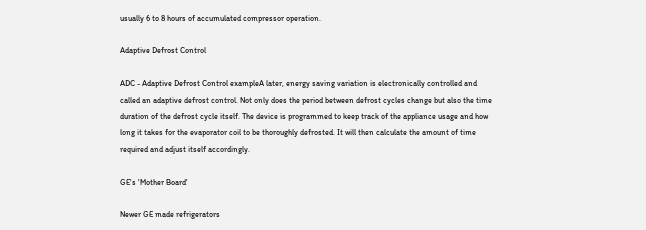usually 6 to 8 hours of accumulated compressor operation.

Adaptive Defrost Control

ADC - Adaptive Defrost Control exampleA later, energy saving variation is electronically controlled and called an adaptive defrost control. Not only does the period between defrost cycles change but also the time duration of the defrost cycle itself. The device is programmed to keep track of the appliance usage and how long it takes for the evaporator coil to be thoroughly defrosted. It will then calculate the amount of time required and adjust itself accordingly.

GE's 'Mother Board'

Newer GE made refrigerators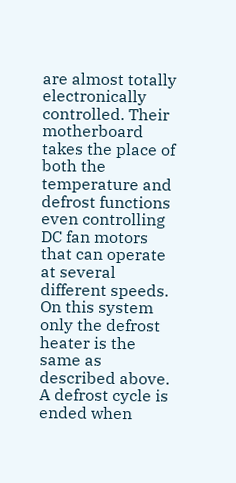are almost totally electronically controlled. Their motherboard takes the place of both the temperature and defrost functions even controlling DC fan motors that can operate at several different speeds. On this system only the defrost heater is the same as described above. A defrost cycle is ended when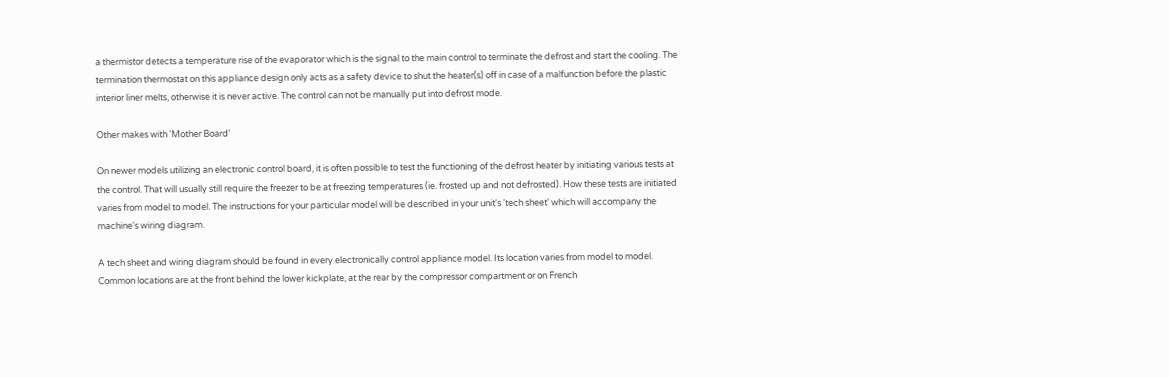a thermistor detects a temperature rise of the evaporator which is the signal to the main control to terminate the defrost and start the cooling. The termination thermostat on this appliance design only acts as a safety device to shut the heater(s) off in case of a malfunction before the plastic interior liner melts, otherwise it is never active. The control can not be manually put into defrost mode.

Other makes with 'Mother Board'

On newer models utilizing an electronic control board, it is often possible to test the functioning of the defrost heater by initiating various tests at the control. That will usually still require the freezer to be at freezing temperatures (ie. frosted up and not defrosted). How these tests are initiated varies from model to model. The instructions for your particular model will be described in your unit's 'tech sheet' which will accompany the machine's wiring diagram.

A tech sheet and wiring diagram should be found in every electronically control appliance model. Its location varies from model to model. Common locations are at the front behind the lower kickplate, at the rear by the compressor compartment or on French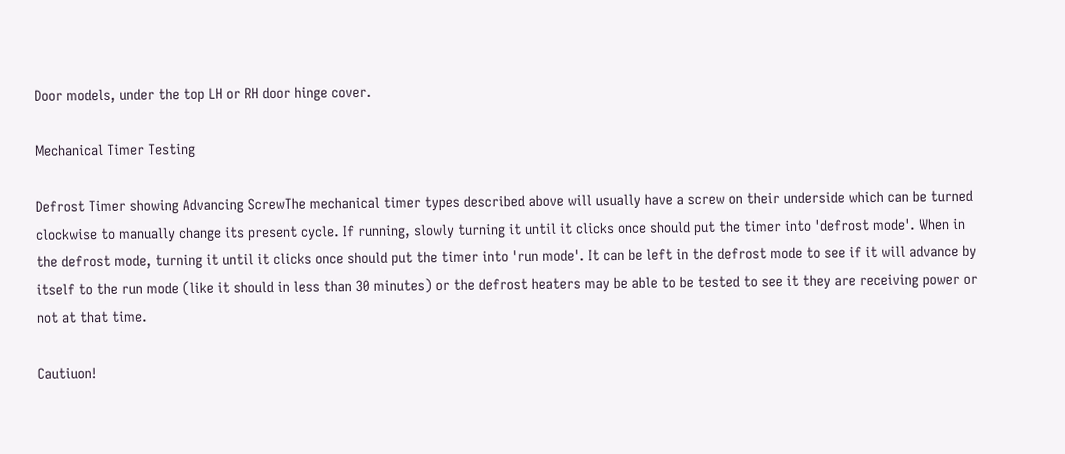Door models, under the top LH or RH door hinge cover.

Mechanical Timer Testing

Defrost Timer showing Advancing ScrewThe mechanical timer types described above will usually have a screw on their underside which can be turned clockwise to manually change its present cycle. If running, slowly turning it until it clicks once should put the timer into 'defrost mode'. When in the defrost mode, turning it until it clicks once should put the timer into 'run mode'. It can be left in the defrost mode to see if it will advance by itself to the run mode (like it should in less than 30 minutes) or the defrost heaters may be able to be tested to see it they are receiving power or not at that time.

Cautiuon!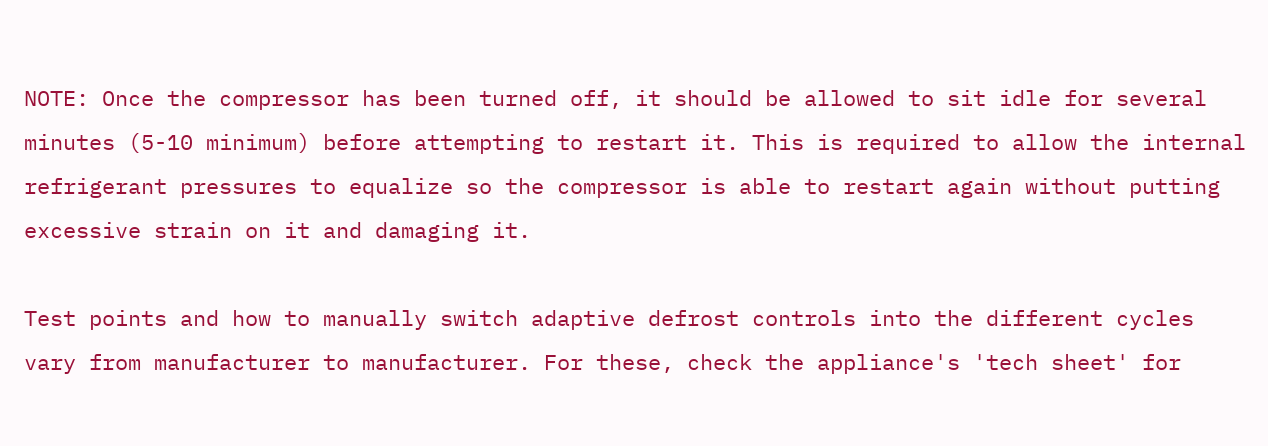NOTE: Once the compressor has been turned off, it should be allowed to sit idle for several minutes (5-10 minimum) before attempting to restart it. This is required to allow the internal refrigerant pressures to equalize so the compressor is able to restart again without putting excessive strain on it and damaging it.

Test points and how to manually switch adaptive defrost controls into the different cycles vary from manufacturer to manufacturer. For these, check the appliance's 'tech sheet' for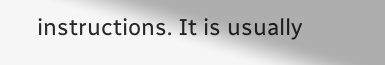instructions. It is usually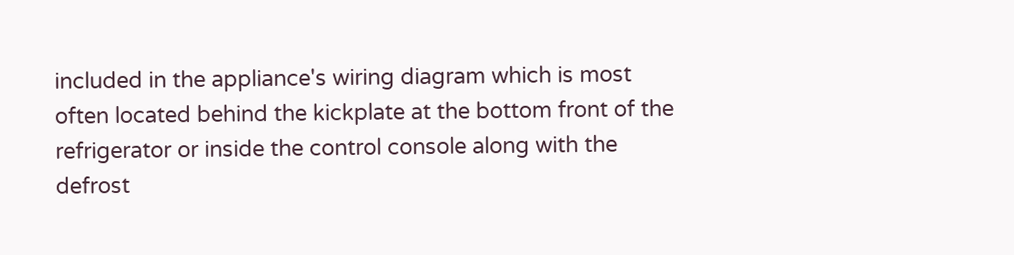included in the appliance's wiring diagram which is most often located behind the kickplate at the bottom front of the refrigerator or inside the control console along with the defrost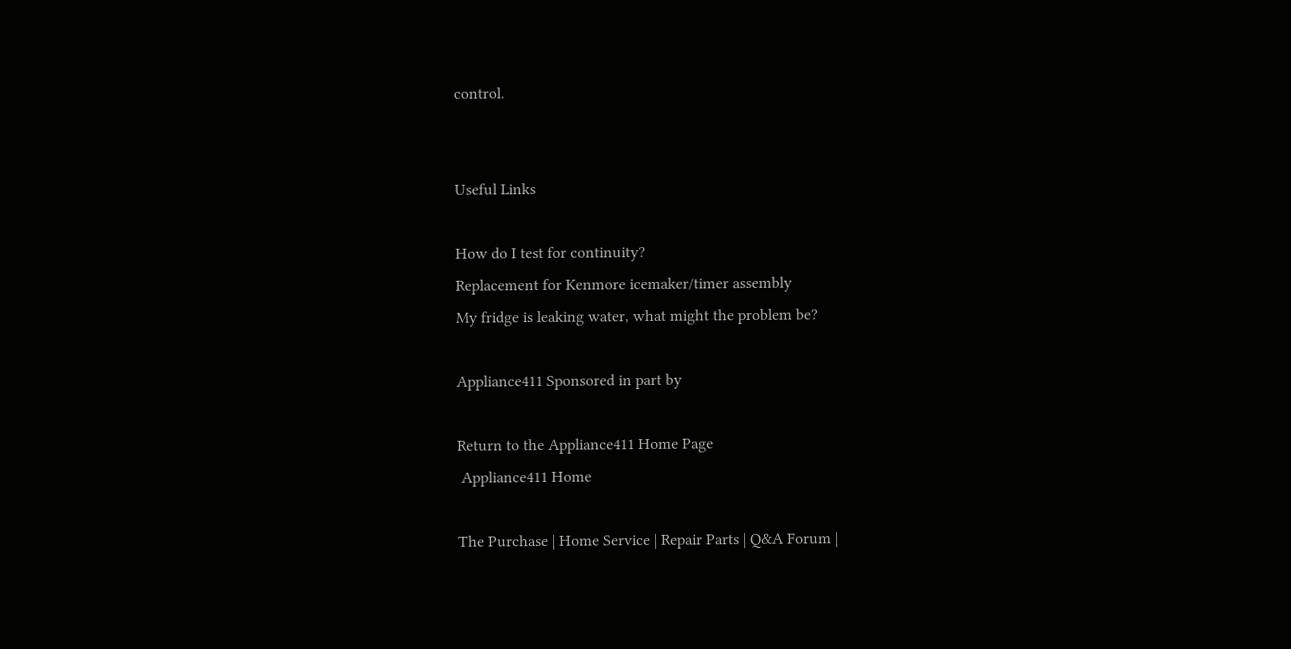control.


Useful Links

How do I test for continuity?
Replacement for Kenmore icemaker/timer assembly
My fridge is leaking water, what might the problem be?

Appliance411 Sponsored in part by

Return to the Appliance411 Home Page
 Appliance411 Home

The Purchase | Home Service | Repair Parts | Q&A Forum |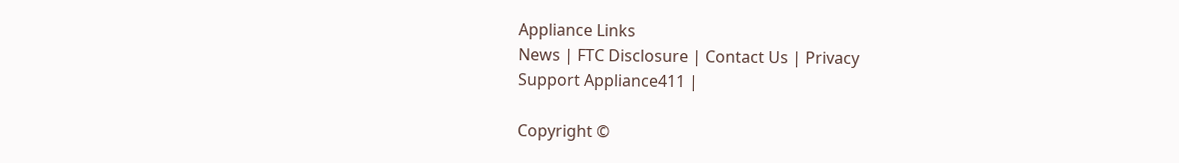Appliance Links
News | FTC Disclosure | Contact Us | Privacy
Support Appliance411 |

Copyright ©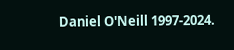Daniel O'Neill 1997-2024.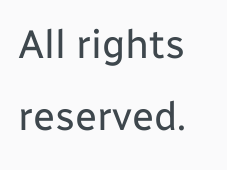All rights reserved.